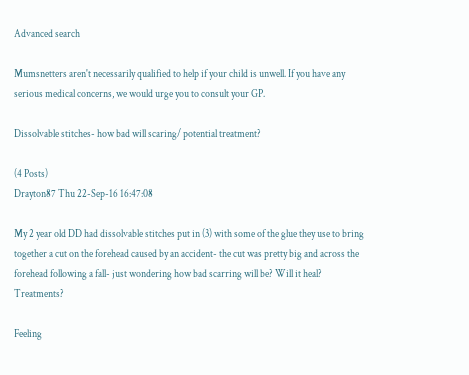Advanced search

Mumsnetters aren't necessarily qualified to help if your child is unwell. If you have any serious medical concerns, we would urge you to consult your GP.

Dissolvable stitches- how bad will scaring/ potential treatment?

(4 Posts)
Drayton87 Thu 22-Sep-16 16:47:08

My 2 year old DD had dissolvable stitches put in (3) with some of the glue they use to bring together a cut on the forehead caused by an accident- the cut was pretty big and across the forehead following a fall- just wondering how bad scarring will be? Will it heal? Treatments?

Feeling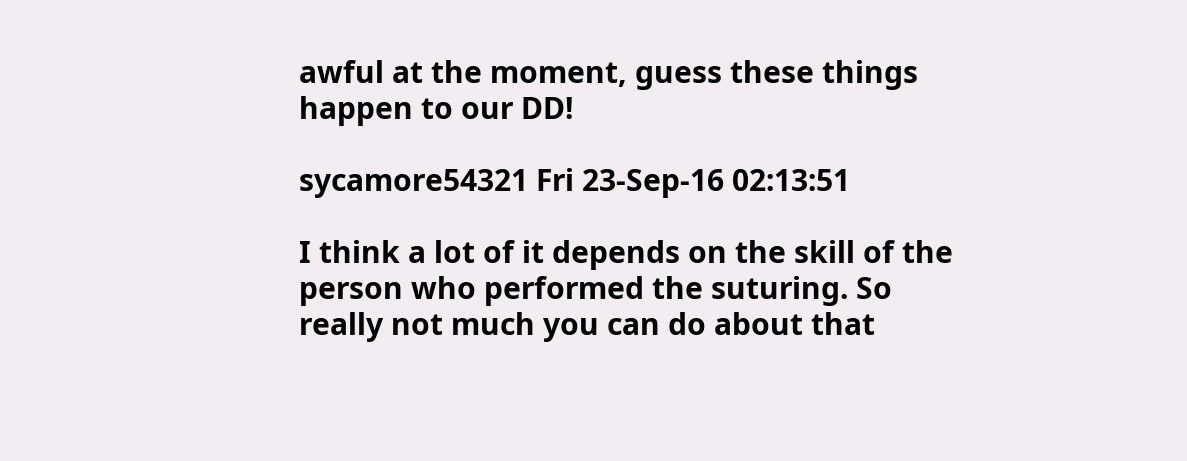awful at the moment, guess these things happen to our DD!

sycamore54321 Fri 23-Sep-16 02:13:51

I think a lot of it depends on the skill of the person who performed the suturing. So really not much you can do about that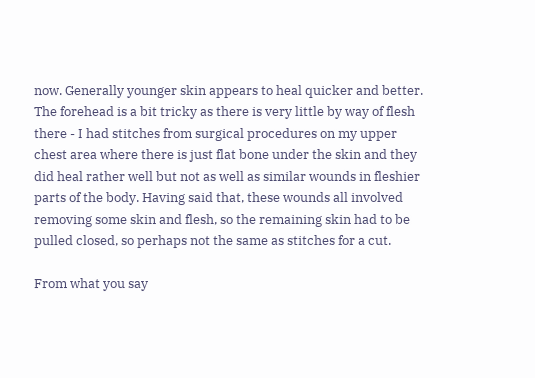now. Generally younger skin appears to heal quicker and better. The forehead is a bit tricky as there is very little by way of flesh there - I had stitches from surgical procedures on my upper chest area where there is just flat bone under the skin and they did heal rather well but not as well as similar wounds in fleshier parts of the body. Having said that, these wounds all involved removing some skin and flesh, so the remaining skin had to be pulled closed, so perhaps not the same as stitches for a cut.

From what you say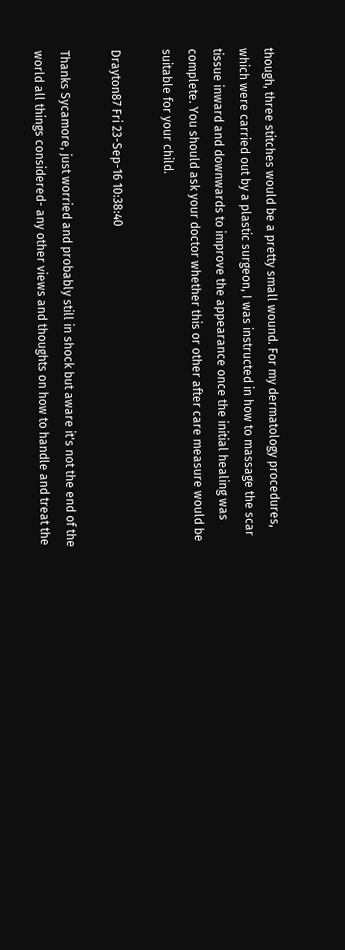though, three stitches would be a pretty small wound. For my dermatology procedures, which were carried out by a plastic surgeon, I was instructed in how to massage the scar tissue inward and downwards to improve the appearance once the initial healing was complete. You should ask your doctor whether this or other after care measure would be suitable for your child.

Drayton87 Fri 23-Sep-16 10:38:40

Thanks Sycamore, just worried and probably still in shock but aware it's not the end of the world all things considered- any other views and thoughts on how to handle and treat the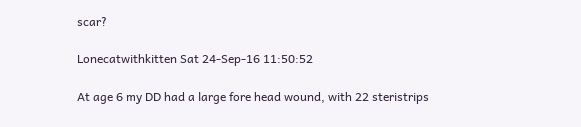scar?

Lonecatwithkitten Sat 24-Sep-16 11:50:52

At age 6 my DD had a large fore head wound, with 22 steristrips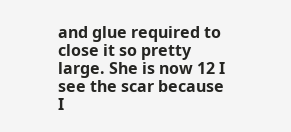and glue required to close it so pretty large. She is now 12 I see the scar because I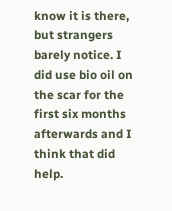know it is there, but strangers barely notice. I did use bio oil on the scar for the first six months afterwards and I think that did help.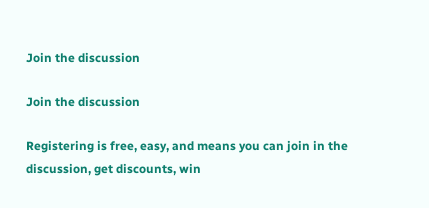Join the discussion

Join the discussion

Registering is free, easy, and means you can join in the discussion, get discounts, win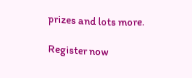prizes and lots more.

Register now